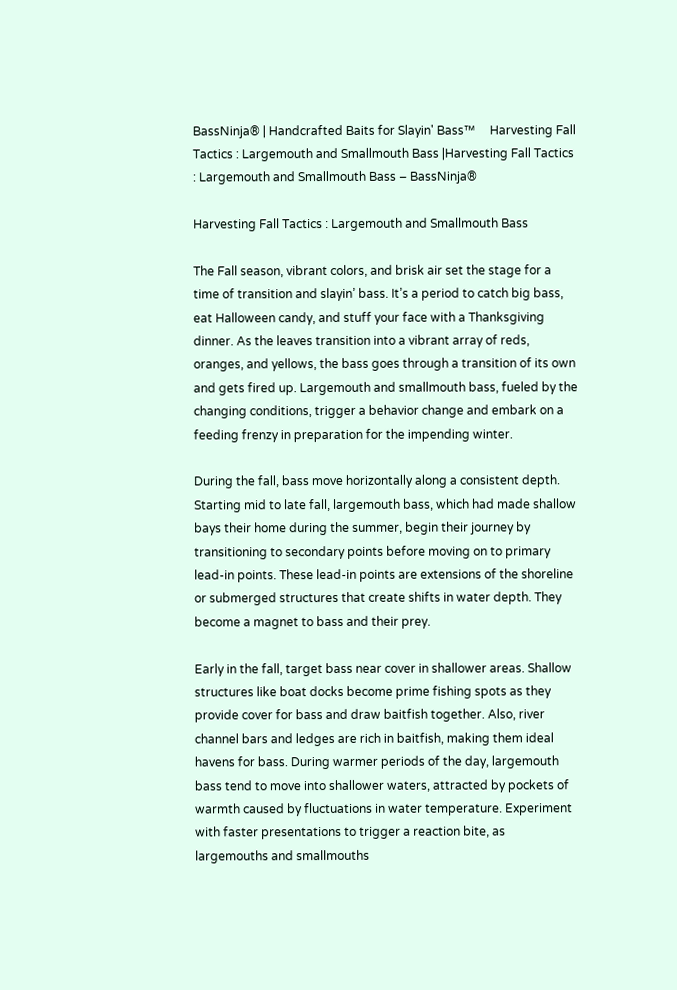BassNinja® | Handcrafted Baits for Slayin' Bass™     Harvesting Fall Tactics : Largemouth and Smallmouth Bass |Harvesting Fall Tactics : Largemouth and Smallmouth Bass – BassNinja®

Harvesting Fall Tactics : Largemouth and Smallmouth Bass

The Fall season, vibrant colors, and brisk air set the stage for a time of transition and slayin’ bass. It’s a period to catch big bass, eat Halloween candy, and stuff your face with a Thanksgiving dinner. As the leaves transition into a vibrant array of reds, oranges, and yellows, the bass goes through a transition of its own and gets fired up. Largemouth and smallmouth bass, fueled by the changing conditions, trigger a behavior change and embark on a feeding frenzy in preparation for the impending winter.

During the fall, bass move horizontally along a consistent depth. Starting mid to late fall, largemouth bass, which had made shallow bays their home during the summer, begin their journey by transitioning to secondary points before moving on to primary lead-in points. These lead-in points are extensions of the shoreline or submerged structures that create shifts in water depth. They become a magnet to bass and their prey.

Early in the fall, target bass near cover in shallower areas. Shallow structures like boat docks become prime fishing spots as they provide cover for bass and draw baitfish together. Also, river channel bars and ledges are rich in baitfish, making them ideal havens for bass. During warmer periods of the day, largemouth bass tend to move into shallower waters, attracted by pockets of warmth caused by fluctuations in water temperature. Experiment with faster presentations to trigger a reaction bite, as largemouths and smallmouths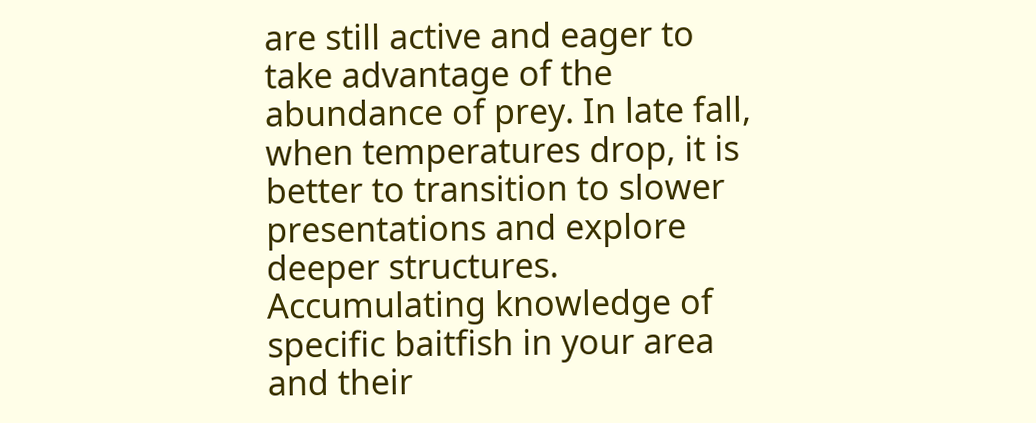are still active and eager to take advantage of the abundance of prey. In late fall, when temperatures drop, it is better to transition to slower presentations and explore deeper structures. Accumulating knowledge of specific baitfish in your area and their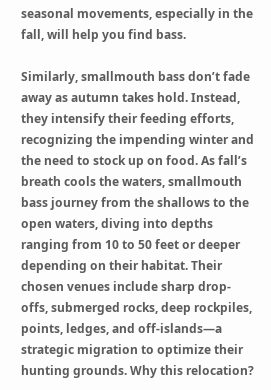seasonal movements, especially in the fall, will help you find bass.

Similarly, smallmouth bass don’t fade away as autumn takes hold. Instead, they intensify their feeding efforts, recognizing the impending winter and the need to stock up on food. As fall’s breath cools the waters, smallmouth bass journey from the shallows to the open waters, diving into depths ranging from 10 to 50 feet or deeper depending on their habitat. Their chosen venues include sharp drop-offs, submerged rocks, deep rockpiles, points, ledges, and off-islands—a strategic migration to optimize their hunting grounds. Why this relocation?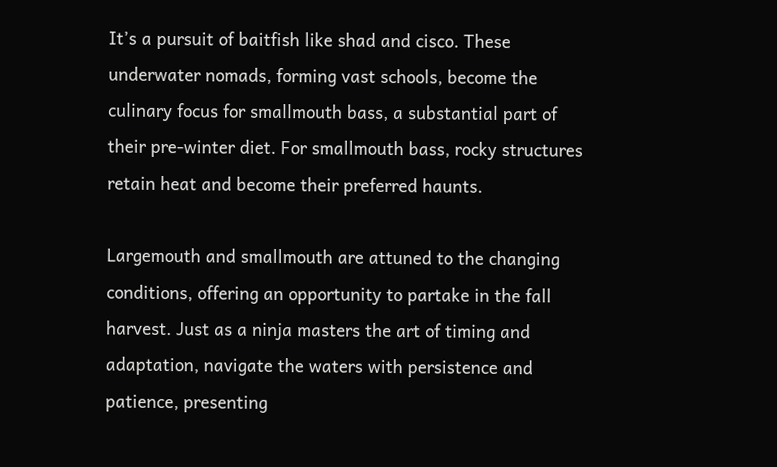It’s a pursuit of baitfish like shad and cisco. These underwater nomads, forming vast schools, become the culinary focus for smallmouth bass, a substantial part of their pre-winter diet. For smallmouth bass, rocky structures retain heat and become their preferred haunts.

Largemouth and smallmouth are attuned to the changing conditions, offering an opportunity to partake in the fall harvest. Just as a ninja masters the art of timing and adaptation, navigate the waters with persistence and patience, presenting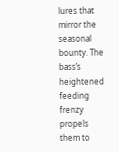lures that mirror the seasonal bounty. The bass’s heightened feeding frenzy propels them to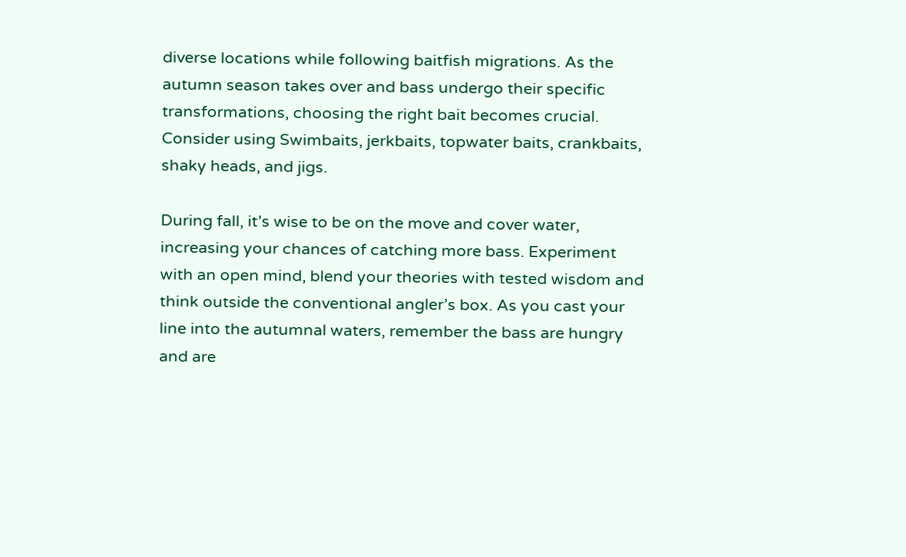diverse locations while following baitfish migrations. As the autumn season takes over and bass undergo their specific transformations, choosing the right bait becomes crucial. Consider using Swimbaits, jerkbaits, topwater baits, crankbaits, shaky heads, and jigs.

During fall, it’s wise to be on the move and cover water, increasing your chances of catching more bass. Experiment with an open mind, blend your theories with tested wisdom and think outside the conventional angler’s box. As you cast your line into the autumnal waters, remember the bass are hungry and are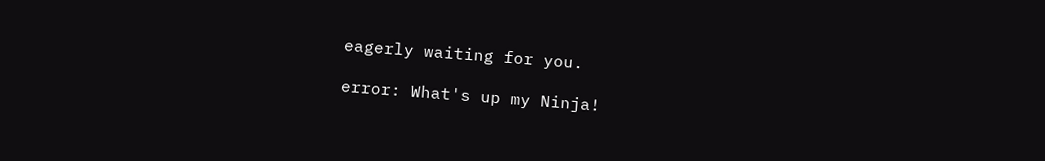eagerly waiting for you.

error: What's up my Ninja!